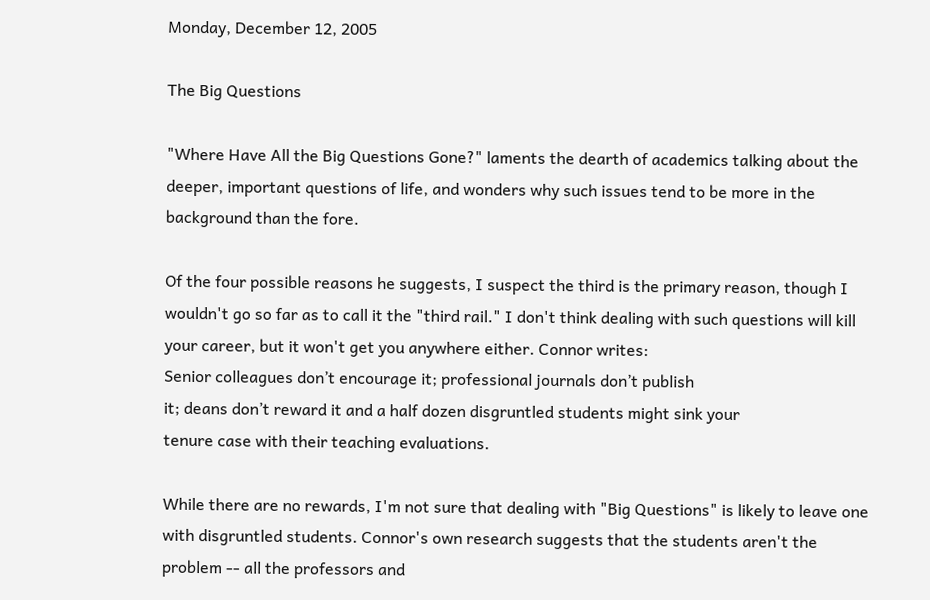Monday, December 12, 2005

The Big Questions

"Where Have All the Big Questions Gone?" laments the dearth of academics talking about the deeper, important questions of life, and wonders why such issues tend to be more in the background than the fore.

Of the four possible reasons he suggests, I suspect the third is the primary reason, though I wouldn't go so far as to call it the "third rail." I don't think dealing with such questions will kill your career, but it won't get you anywhere either. Connor writes:
Senior colleagues don’t encourage it; professional journals don’t publish
it; deans don’t reward it and a half dozen disgruntled students might sink your
tenure case with their teaching evaluations.

While there are no rewards, I'm not sure that dealing with "Big Questions" is likely to leave one with disgruntled students. Connor's own research suggests that the students aren't the problem -- all the professors and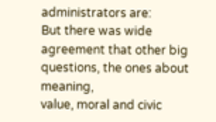administrators are:
But there was wide agreement that other big questions, the ones about meaning,
value, moral and civic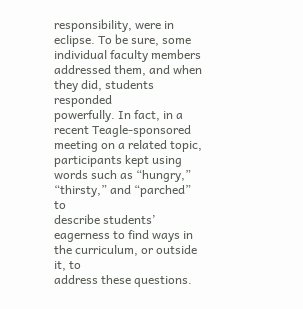responsibility, were in eclipse. To be sure, some
individual faculty members addressed them, and when they did, students responded
powerfully. In fact, in a recent Teagle-sponsored meeting on a related topic,
participants kept using words such as “hungry,” “thirsty,” and “parched” to
describe students’ eagerness to find ways in the curriculum, or outside it, to
address these questions.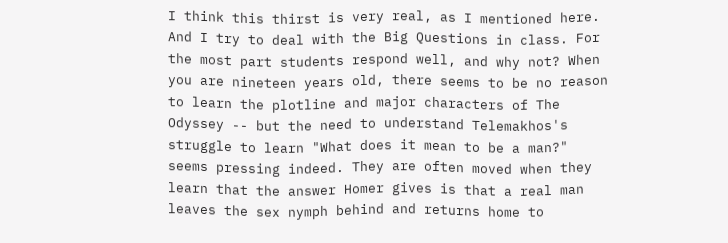I think this thirst is very real, as I mentioned here. And I try to deal with the Big Questions in class. For the most part students respond well, and why not? When you are nineteen years old, there seems to be no reason to learn the plotline and major characters of The Odyssey -- but the need to understand Telemakhos's struggle to learn "What does it mean to be a man?" seems pressing indeed. They are often moved when they learn that the answer Homer gives is that a real man leaves the sex nymph behind and returns home to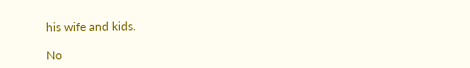his wife and kids.

No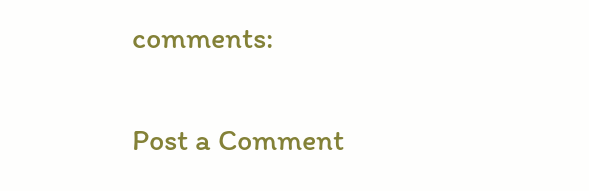comments:

Post a Comment